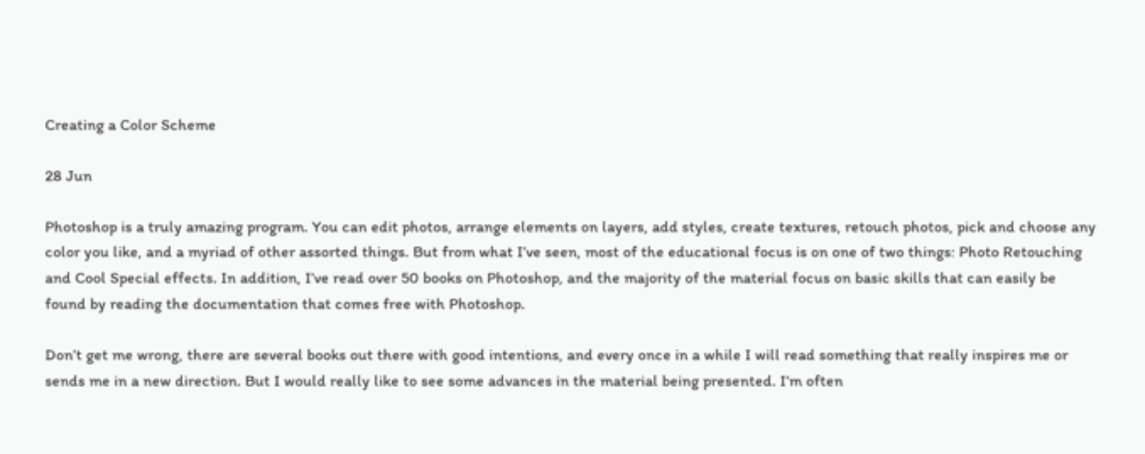Creating a Color Scheme

28 Jun

Photoshop is a truly amazing program. You can edit photos, arrange elements on layers, add styles, create textures, retouch photos, pick and choose any color you like, and a myriad of other assorted things. But from what I’ve seen, most of the educational focus is on one of two things: Photo Retouching and Cool Special effects. In addition, I’ve read over 50 books on Photoshop, and the majority of the material focus on basic skills that can easily be found by reading the documentation that comes free with Photoshop.

Don’t get me wrong, there are several books out there with good intentions, and every once in a while I will read something that really inspires me or sends me in a new direction. But I would really like to see some advances in the material being presented. I’m often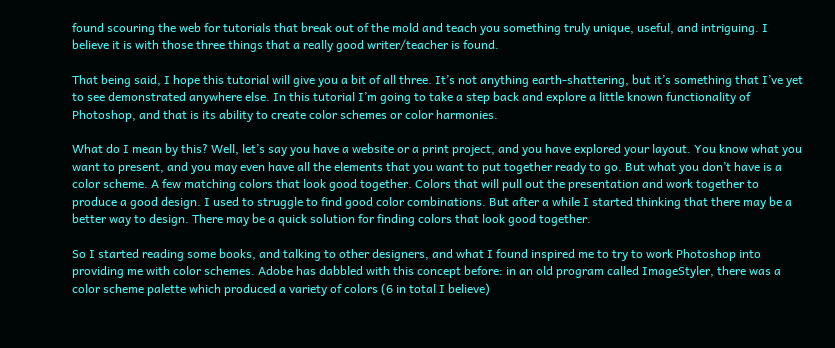found scouring the web for tutorials that break out of the mold and teach you something truly unique, useful, and intriguing. I believe it is with those three things that a really good writer/teacher is found.

That being said, I hope this tutorial will give you a bit of all three. It’s not anything earth-shattering, but it’s something that I’ve yet to see demonstrated anywhere else. In this tutorial I’m going to take a step back and explore a little known functionality of Photoshop, and that is its ability to create color schemes or color harmonies.

What do I mean by this? Well, let’s say you have a website or a print project, and you have explored your layout. You know what you want to present, and you may even have all the elements that you want to put together ready to go. But what you don’t have is a color scheme. A few matching colors that look good together. Colors that will pull out the presentation and work together to produce a good design. I used to struggle to find good color combinations. But after a while I started thinking that there may be a better way to design. There may be a quick solution for finding colors that look good together.

So I started reading some books, and talking to other designers, and what I found inspired me to try to work Photoshop into providing me with color schemes. Adobe has dabbled with this concept before: in an old program called ImageStyler, there was a color scheme palette which produced a variety of colors (6 in total I believe)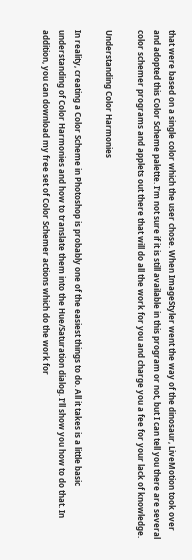that were based on a single color which the user chose. When ImageStyler went the way of the dinosaur, LiveMotion took over and adopted this Color Scheme palette. I’m not sure if it is still available in this program or not, but I can tell you there are several color schemer programs and applets out there that will do all the work for you and charge you a fee for your lack of knowledge.

Understanding Color Harmonies

In reality, creating a Color Scheme in Photoshop is probably one of the easiest things to do. All it takes is a little basic understanding of Color Harmonies and how to translate them into the Hue/Saturation dialog. I’ll show you how to do that. In addition, you can download my free set of Color Schemer actions which do the work for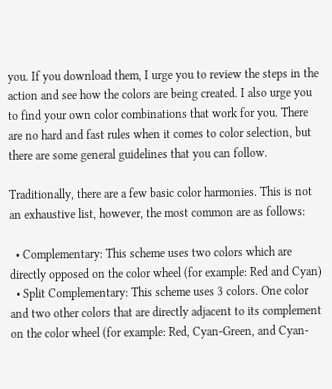you. If you download them, I urge you to review the steps in the action and see how the colors are being created. I also urge you to find your own color combinations that work for you. There are no hard and fast rules when it comes to color selection, but there are some general guidelines that you can follow.

Traditionally, there are a few basic color harmonies. This is not an exhaustive list, however, the most common are as follows:

  • Complementary: This scheme uses two colors which are directly opposed on the color wheel (for example: Red and Cyan)
  • Split Complementary: This scheme uses 3 colors. One color and two other colors that are directly adjacent to its complement on the color wheel (for example: Red, Cyan-Green, and Cyan-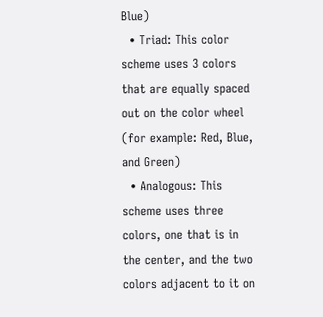Blue)
  • Triad: This color scheme uses 3 colors that are equally spaced out on the color wheel (for example: Red, Blue, and Green)
  • Analogous: This scheme uses three colors, one that is in the center, and the two colors adjacent to it on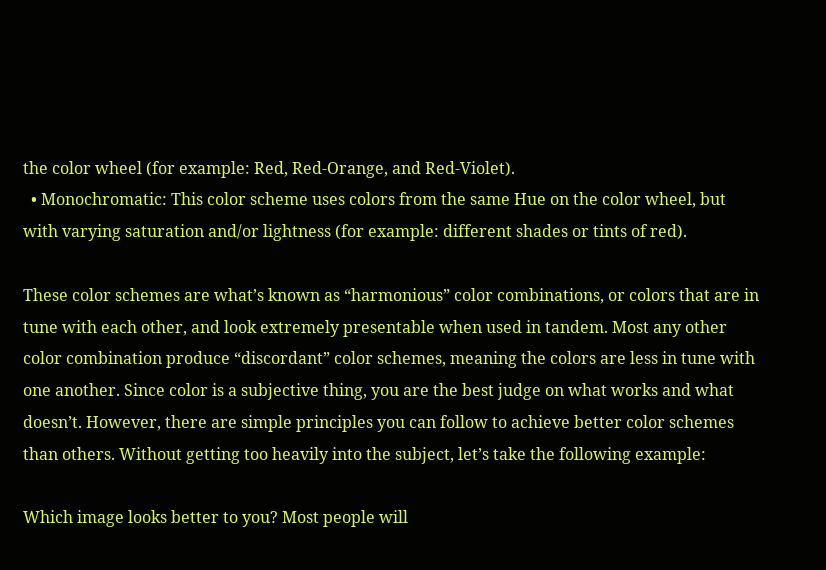the color wheel (for example: Red, Red-Orange, and Red-Violet).
  • Monochromatic: This color scheme uses colors from the same Hue on the color wheel, but with varying saturation and/or lightness (for example: different shades or tints of red).

These color schemes are what’s known as “harmonious” color combinations, or colors that are in tune with each other, and look extremely presentable when used in tandem. Most any other color combination produce “discordant” color schemes, meaning the colors are less in tune with one another. Since color is a subjective thing, you are the best judge on what works and what doesn’t. However, there are simple principles you can follow to achieve better color schemes than others. Without getting too heavily into the subject, let’s take the following example:

Which image looks better to you? Most people will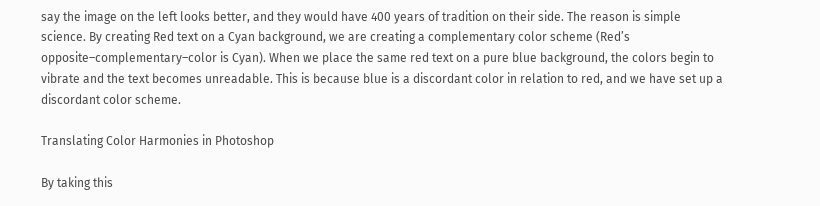say the image on the left looks better, and they would have 400 years of tradition on their side. The reason is simple science. By creating Red text on a Cyan background, we are creating a complementary color scheme (Red’s opposite–complementary–color is Cyan). When we place the same red text on a pure blue background, the colors begin to vibrate and the text becomes unreadable. This is because blue is a discordant color in relation to red, and we have set up a discordant color scheme.

Translating Color Harmonies in Photoshop

By taking this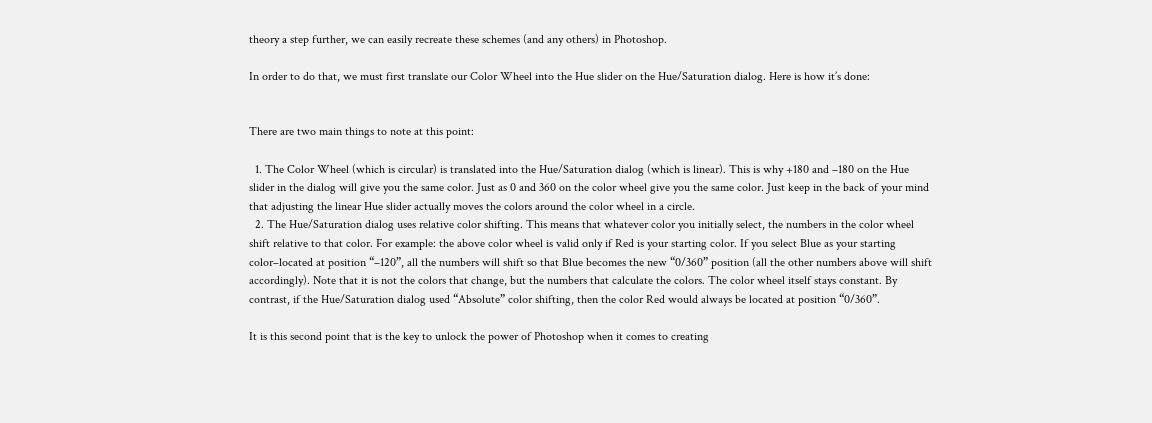theory a step further, we can easily recreate these schemes (and any others) in Photoshop.

In order to do that, we must first translate our Color Wheel into the Hue slider on the Hue/Saturation dialog. Here is how it’s done:


There are two main things to note at this point:

  1. The Color Wheel (which is circular) is translated into the Hue/Saturation dialog (which is linear). This is why +180 and –180 on the Hue slider in the dialog will give you the same color. Just as 0 and 360 on the color wheel give you the same color. Just keep in the back of your mind that adjusting the linear Hue slider actually moves the colors around the color wheel in a circle.
  2. The Hue/Saturation dialog uses relative color shifting. This means that whatever color you initially select, the numbers in the color wheel shift relative to that color. For example: the above color wheel is valid only if Red is your starting color. If you select Blue as your starting color–located at position “–120”, all the numbers will shift so that Blue becomes the new “0/360” position (all the other numbers above will shift accordingly). Note that it is not the colors that change, but the numbers that calculate the colors. The color wheel itself stays constant. By contrast, if the Hue/Saturation dialog used “Absolute” color shifting, then the color Red would always be located at position “0/360”.

It is this second point that is the key to unlock the power of Photoshop when it comes to creating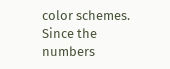color schemes. Since the numbers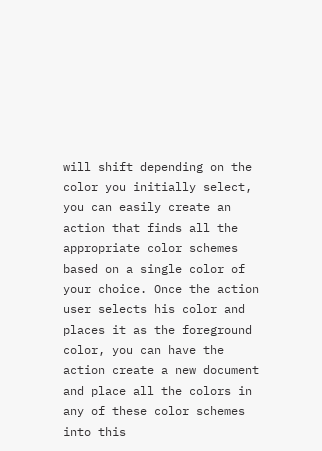will shift depending on the color you initially select, you can easily create an action that finds all the appropriate color schemes based on a single color of your choice. Once the action user selects his color and places it as the foreground color, you can have the action create a new document and place all the colors in any of these color schemes into this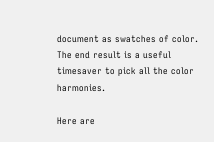document as swatches of color. The end result is a useful timesaver to pick all the color harmonies.

Here are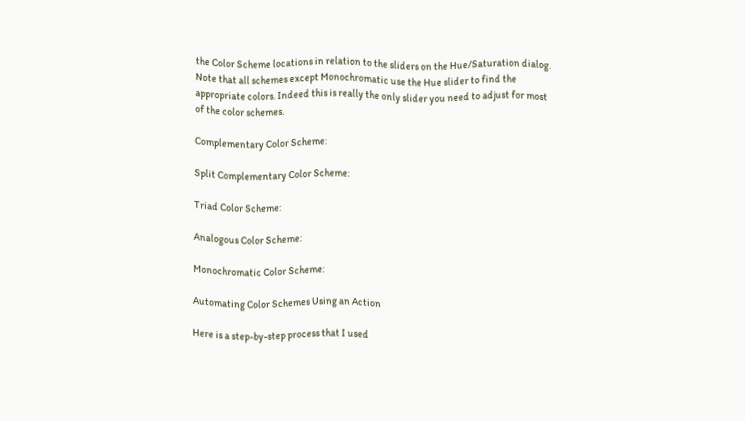the Color Scheme locations in relation to the sliders on the Hue/Saturation dialog. Note that all schemes except Monochromatic use the Hue slider to find the appropriate colors. Indeed this is really the only slider you need to adjust for most of the color schemes.

Complementary Color Scheme:

Split Complementary Color Scheme:

Triad Color Scheme:

Analogous Color Scheme:

Monochromatic Color Scheme:

Automating Color Schemes Using an Action

Here is a step-by-step process that I used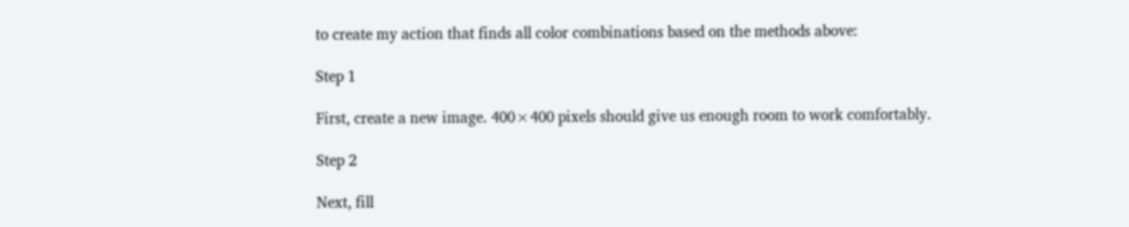to create my action that finds all color combinations based on the methods above:

Step 1

First, create a new image. 400×400 pixels should give us enough room to work comfortably.

Step 2

Next, fill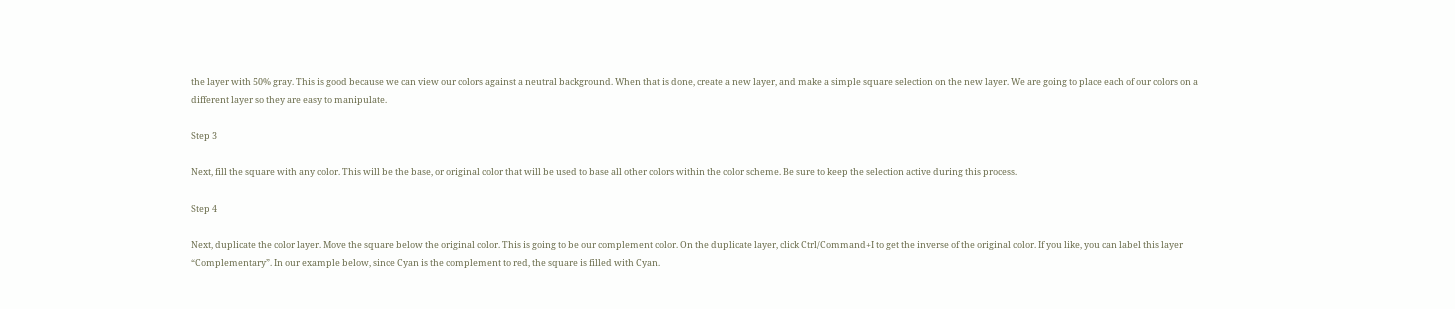the layer with 50% gray. This is good because we can view our colors against a neutral background. When that is done, create a new layer, and make a simple square selection on the new layer. We are going to place each of our colors on a different layer so they are easy to manipulate.

Step 3

Next, fill the square with any color. This will be the base, or original color that will be used to base all other colors within the color scheme. Be sure to keep the selection active during this process.

Step 4

Next, duplicate the color layer. Move the square below the original color. This is going to be our complement color. On the duplicate layer, click Ctrl/Command+I to get the inverse of the original color. If you like, you can label this layer “Complementary”. In our example below, since Cyan is the complement to red, the square is filled with Cyan.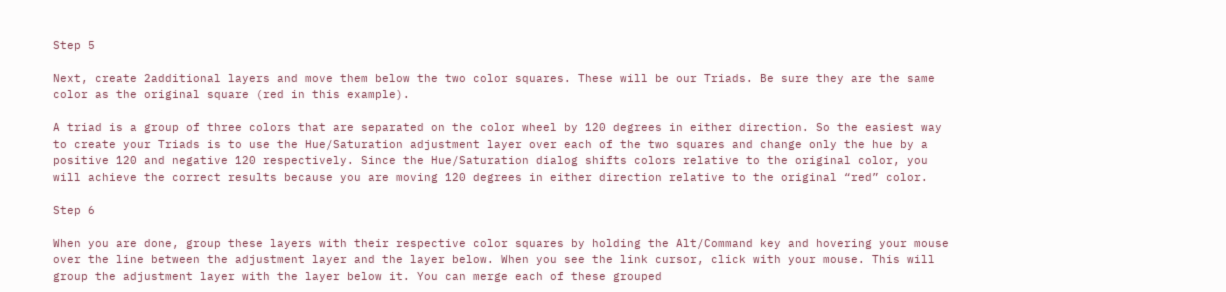Step 5

Next, create 2additional layers and move them below the two color squares. These will be our Triads. Be sure they are the same color as the original square (red in this example).

A triad is a group of three colors that are separated on the color wheel by 120 degrees in either direction. So the easiest way to create your Triads is to use the Hue/Saturation adjustment layer over each of the two squares and change only the hue by a positive 120 and negative 120 respectively. Since the Hue/Saturation dialog shifts colors relative to the original color, you will achieve the correct results because you are moving 120 degrees in either direction relative to the original “red” color.

Step 6

When you are done, group these layers with their respective color squares by holding the Alt/Command key and hovering your mouse over the line between the adjustment layer and the layer below. When you see the link cursor, click with your mouse. This will group the adjustment layer with the layer below it. You can merge each of these grouped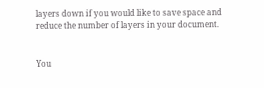layers down if you would like to save space and reduce the number of layers in your document.


You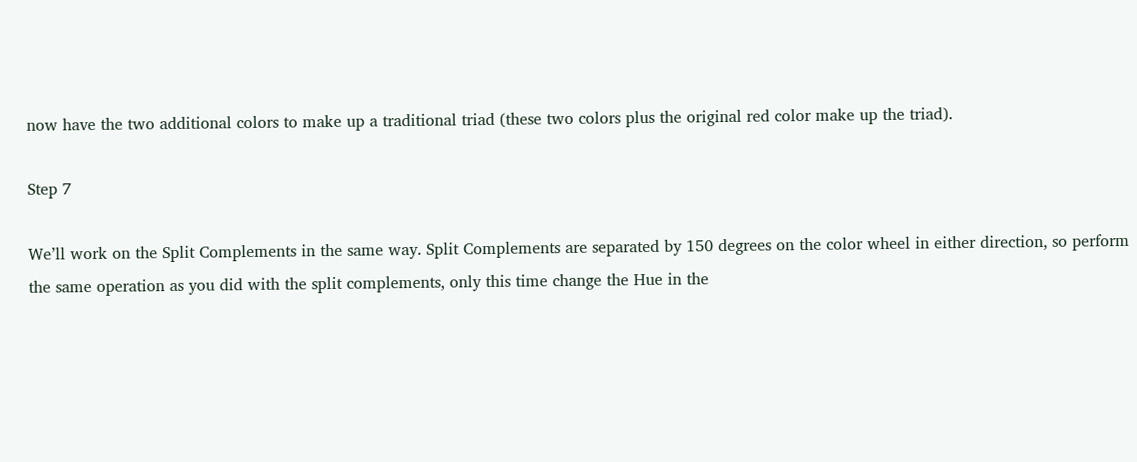now have the two additional colors to make up a traditional triad (these two colors plus the original red color make up the triad).

Step 7

We’ll work on the Split Complements in the same way. Split Complements are separated by 150 degrees on the color wheel in either direction, so perform the same operation as you did with the split complements, only this time change the Hue in the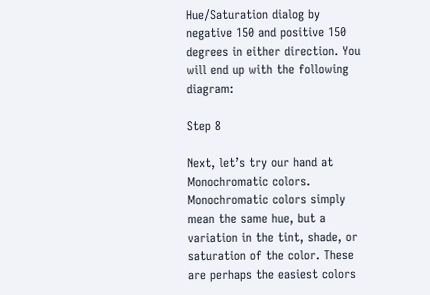Hue/Saturation dialog by negative 150 and positive 150 degrees in either direction. You will end up with the following diagram:

Step 8

Next, let’s try our hand at Monochromatic colors. Monochromatic colors simply mean the same hue, but a variation in the tint, shade, or saturation of the color. These are perhaps the easiest colors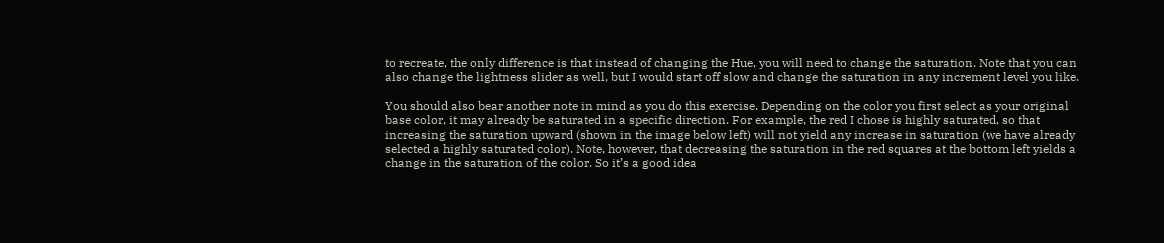to recreate, the only difference is that instead of changing the Hue, you will need to change the saturation. Note that you can also change the lightness slider as well, but I would start off slow and change the saturation in any increment level you like.

You should also bear another note in mind as you do this exercise. Depending on the color you first select as your original base color, it may already be saturated in a specific direction. For example, the red I chose is highly saturated, so that increasing the saturation upward (shown in the image below left) will not yield any increase in saturation (we have already selected a highly saturated color). Note, however, that decreasing the saturation in the red squares at the bottom left yields a change in the saturation of the color. So it’s a good idea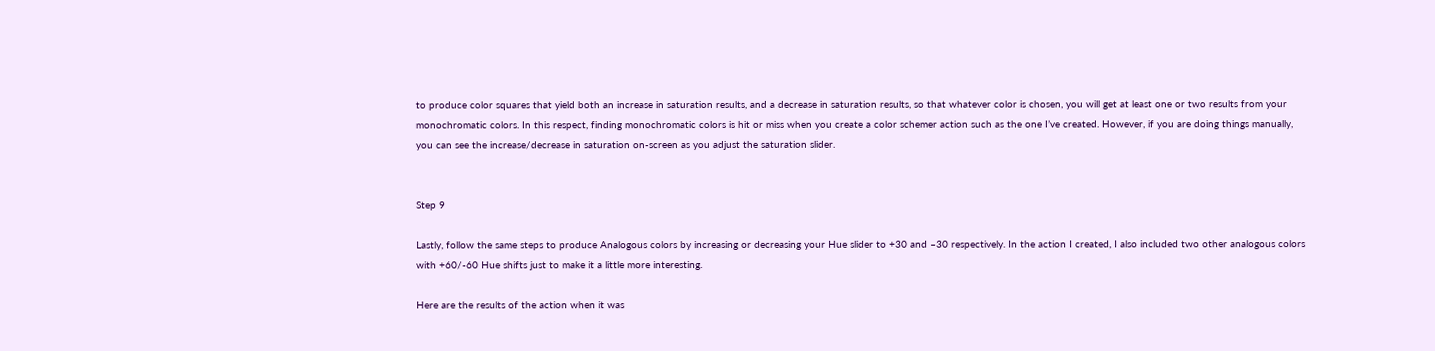to produce color squares that yield both an increase in saturation results, and a decrease in saturation results, so that whatever color is chosen, you will get at least one or two results from your monochromatic colors. In this respect, finding monochromatic colors is hit or miss when you create a color schemer action such as the one I’ve created. However, if you are doing things manually, you can see the increase/decrease in saturation on-screen as you adjust the saturation slider.


Step 9

Lastly, follow the same steps to produce Analogous colors by increasing or decreasing your Hue slider to +30 and –30 respectively. In the action I created, I also included two other analogous colors with +60/-60 Hue shifts just to make it a little more interesting.

Here are the results of the action when it was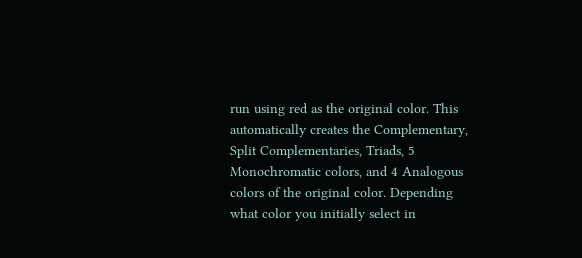run using red as the original color. This automatically creates the Complementary, Split Complementaries, Triads, 5 Monochromatic colors, and 4 Analogous colors of the original color. Depending what color you initially select in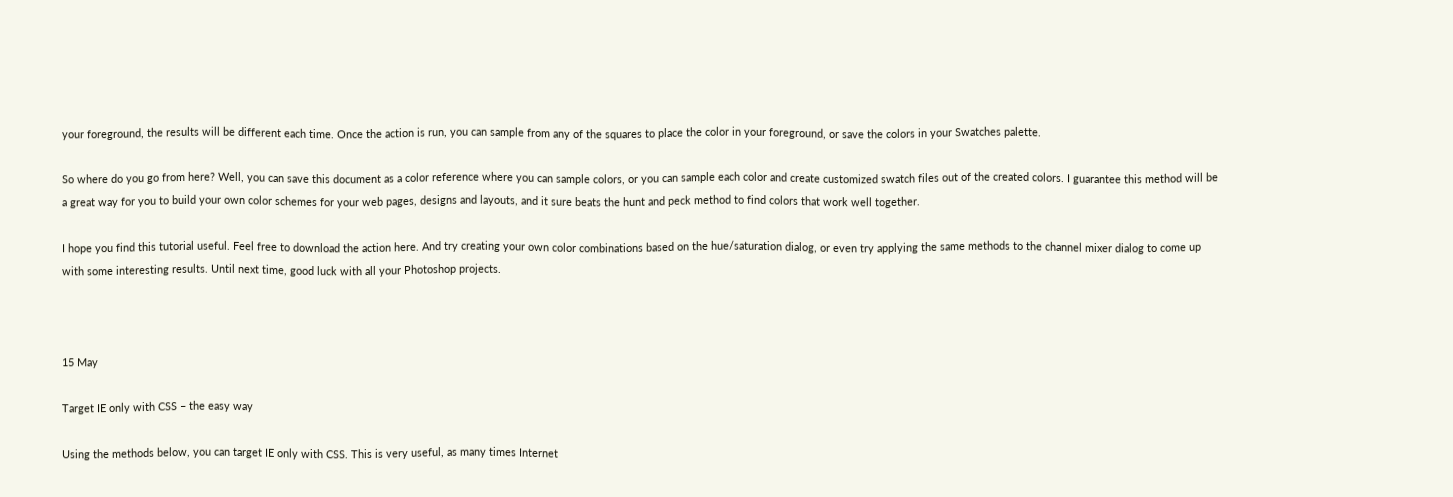your foreground, the results will be different each time. Once the action is run, you can sample from any of the squares to place the color in your foreground, or save the colors in your Swatches palette.

So where do you go from here? Well, you can save this document as a color reference where you can sample colors, or you can sample each color and create customized swatch files out of the created colors. I guarantee this method will be a great way for you to build your own color schemes for your web pages, designs and layouts, and it sure beats the hunt and peck method to find colors that work well together.

I hope you find this tutorial useful. Feel free to download the action here. And try creating your own color combinations based on the hue/saturation dialog, or even try applying the same methods to the channel mixer dialog to come up with some interesting results. Until next time, good luck with all your Photoshop projects.



15 May

Target IE only with CSS – the easy way

Using the methods below, you can target IE only with CSS. This is very useful, as many times Internet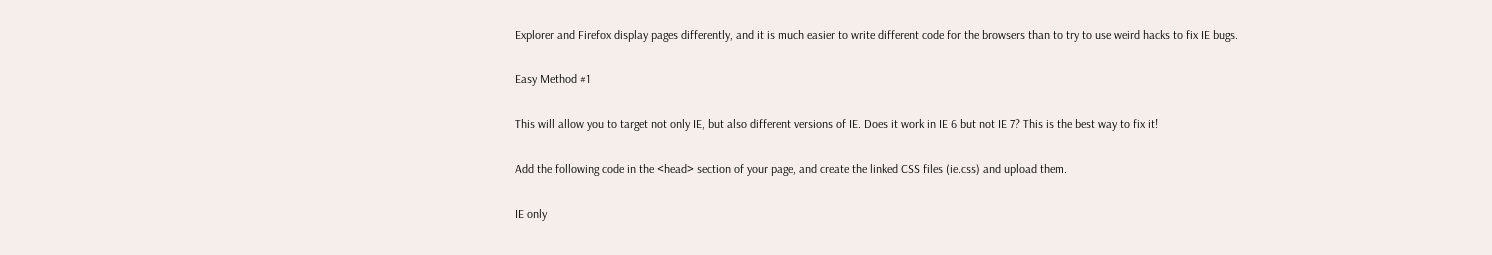Explorer and Firefox display pages differently, and it is much easier to write different code for the browsers than to try to use weird hacks to fix IE bugs.

Easy Method #1

This will allow you to target not only IE, but also different versions of IE. Does it work in IE 6 but not IE 7? This is the best way to fix it!

Add the following code in the <head> section of your page, and create the linked CSS files (ie.css) and upload them.

IE only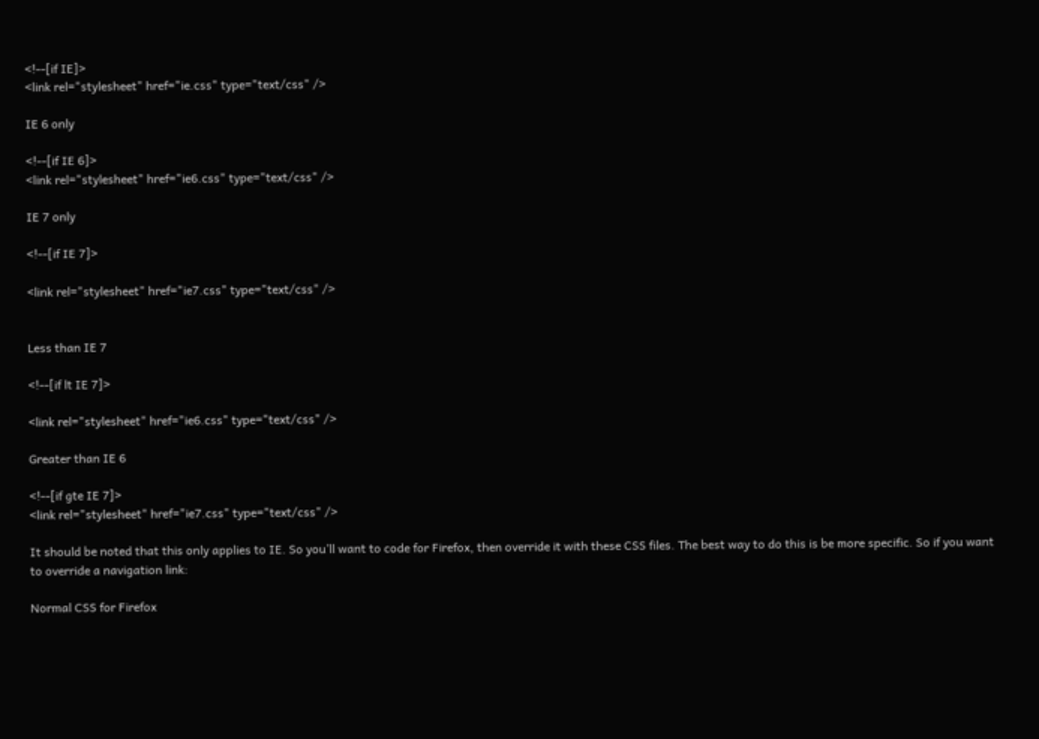<!--[if IE]>
<link rel="stylesheet" href="ie.css" type="text/css" />

IE 6 only

<!--[if IE 6]>
<link rel="stylesheet" href="ie6.css" type="text/css" />

IE 7 only

<!--[if IE 7]>

<link rel="stylesheet" href="ie7.css" type="text/css" />


Less than IE 7

<!--[if lt IE 7]>

<link rel="stylesheet" href="ie6.css" type="text/css" />

Greater than IE 6

<!--[if gte IE 7]>
<link rel="stylesheet" href="ie7.css" type="text/css" />

It should be noted that this only applies to IE. So you’ll want to code for Firefox, then override it with these CSS files. The best way to do this is be more specific. So if you want to override a navigation link:

Normal CSS for Firefox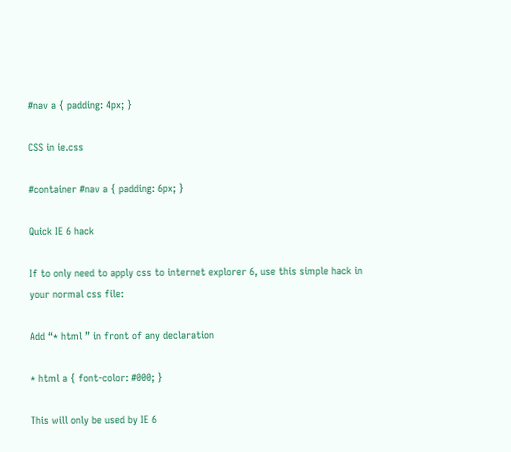#nav a { padding: 4px; }

CSS in ie.css

#container #nav a { padding: 6px; }

Quick IE 6 hack

If to only need to apply css to internet explorer 6, use this simple hack in your normal css file:

Add “* html ” in front of any declaration

* html a { font-color: #000; }

This will only be used by IE 6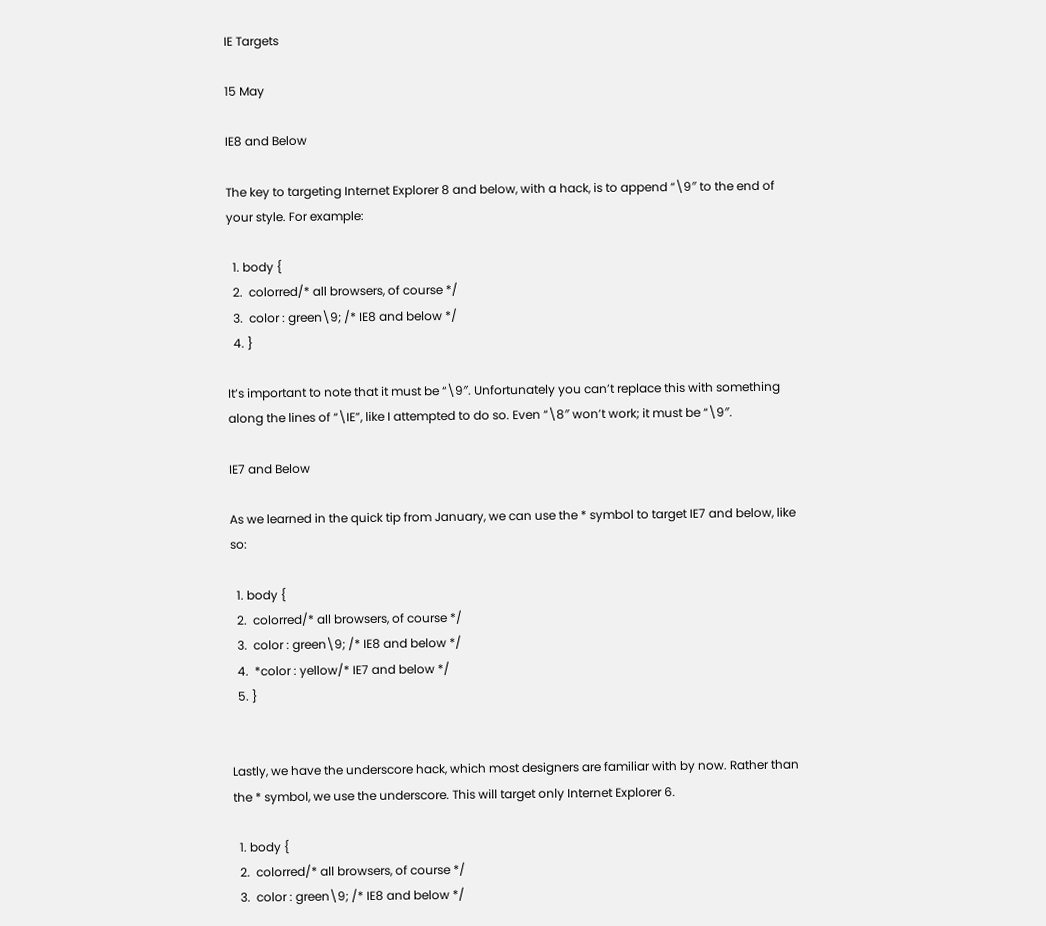IE Targets

15 May

IE8 and Below

The key to targeting Internet Explorer 8 and below, with a hack, is to append “\9″ to the end of your style. For example:

  1. body {
  2.  colorred/* all browsers, of course */
  3.  color : green\9; /* IE8 and below */
  4. }

It’s important to note that it must be “\9″. Unfortunately you can’t replace this with something along the lines of “\IE”, like I attempted to do so. Even “\8″ won’t work; it must be “\9″.

IE7 and Below

As we learned in the quick tip from January, we can use the * symbol to target IE7 and below, like so:

  1. body {
  2.  colorred/* all browsers, of course */
  3.  color : green\9; /* IE8 and below */
  4.  *color : yellow/* IE7 and below */
  5. }


Lastly, we have the underscore hack, which most designers are familiar with by now. Rather than the * symbol, we use the underscore. This will target only Internet Explorer 6.

  1. body {
  2.  colorred/* all browsers, of course */
  3.  color : green\9; /* IE8 and below */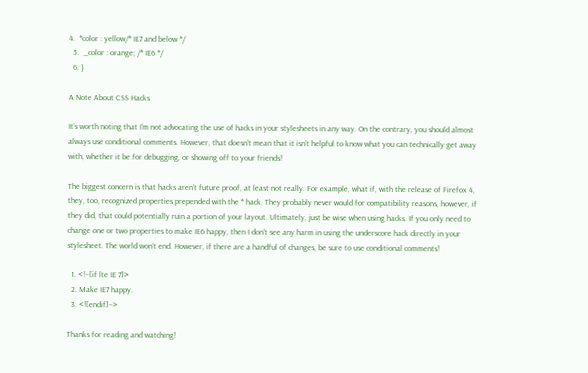4.  *color : yellow/* IE7 and below */
  5.  _color : orange; /* IE6 */
  6. }

A Note About CSS Hacks

It’s worth noting that I’m not advocating the use of hacks in your stylesheets in any way. On the contrary, you should almost always use conditional comments. However, that doesn’t mean that it isn’t helpful to know what you can technically get away with, whether it be for debugging, or showing off to your friends!

The biggest concern is that hacks aren’t future proof, at least not really. For example, what if, with the release of Firefox 4, they, too, recognized properties prepended with the * hack. They probably never would for compatibility reasons, however, if they did, that could potentially ruin a portion of your layout. Ultimately, just be wise when using hacks. If you only need to change one or two properties to make IE6 happy, then I don’t see any harm in using the underscore hack directly in your stylesheet. The world won’t end. However, if there are a handful of changes, be sure to use conditional comments!

  1. <!–[if lte IE 7]>
  2. Make IE7 happy.
  3. <![endif]–>

Thanks for reading and watching!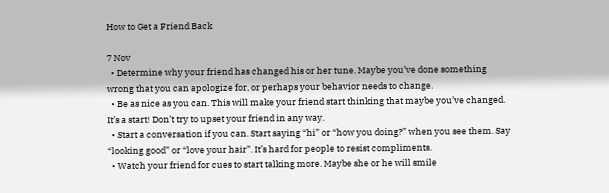How to Get a Friend Back

7 Nov
  • Determine why your friend has changed his or her tune. Maybe you’ve done something wrong that you can apologize for, or perhaps your behavior needs to change.
  • Be as nice as you can. This will make your friend start thinking that maybe you’ve changed. It’s a start! Don’t try to upset your friend in any way.
  • Start a conversation if you can. Start saying “hi” or “how you doing?” when you see them. Say “looking good” or “love your hair”. It’s hard for people to resist compliments.
  • Watch your friend for cues to start talking more. Maybe she or he will smile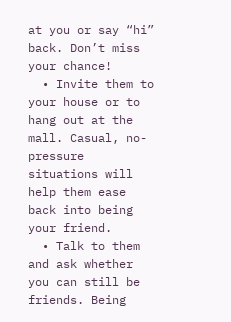at you or say “hi” back. Don’t miss your chance!
  • Invite them to your house or to hang out at the mall. Casual, no-pressure situations will help them ease back into being your friend.
  • Talk to them and ask whether you can still be friends. Being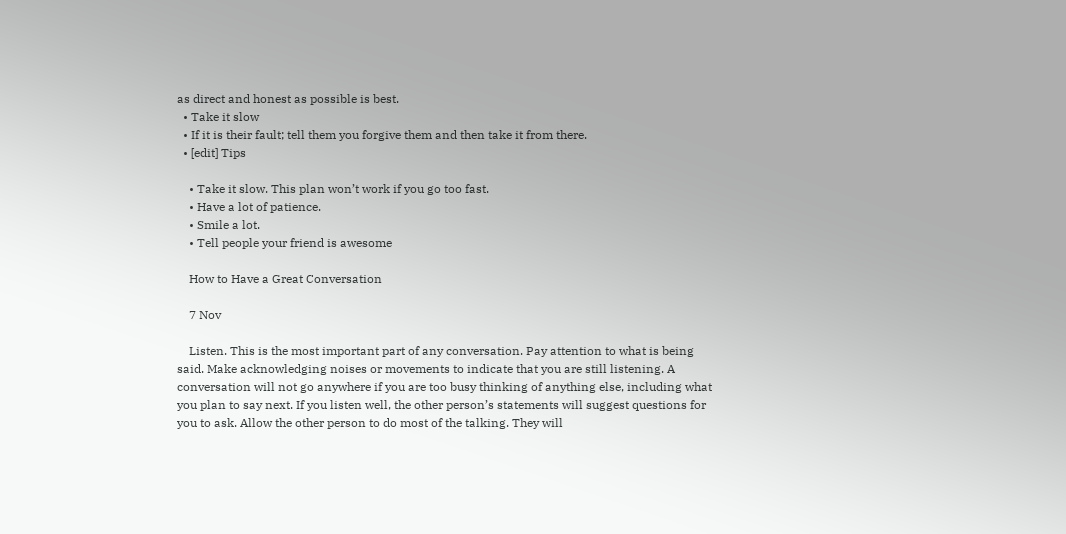as direct and honest as possible is best.
  • Take it slow
  • If it is their fault; tell them you forgive them and then take it from there.
  • [edit] Tips

    • Take it slow. This plan won’t work if you go too fast.
    • Have a lot of patience.
    • Smile a lot.
    • Tell people your friend is awesome

    How to Have a Great Conversation

    7 Nov

    Listen. This is the most important part of any conversation. Pay attention to what is being said. Make acknowledging noises or movements to indicate that you are still listening. A conversation will not go anywhere if you are too busy thinking of anything else, including what you plan to say next. If you listen well, the other person’s statements will suggest questions for you to ask. Allow the other person to do most of the talking. They will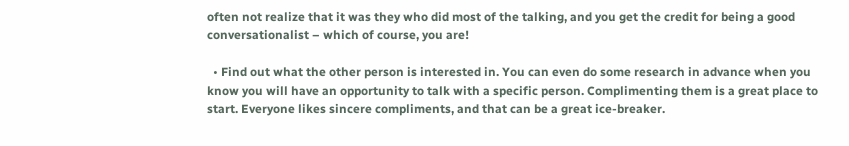often not realize that it was they who did most of the talking, and you get the credit for being a good conversationalist – which of course, you are!

  • Find out what the other person is interested in. You can even do some research in advance when you know you will have an opportunity to talk with a specific person. Complimenting them is a great place to start. Everyone likes sincere compliments, and that can be a great ice-breaker.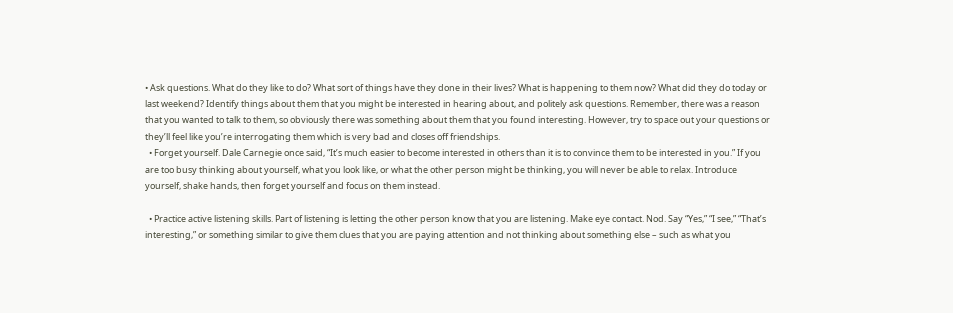• Ask questions. What do they like to do? What sort of things have they done in their lives? What is happening to them now? What did they do today or last weekend? Identify things about them that you might be interested in hearing about, and politely ask questions. Remember, there was a reason that you wanted to talk to them, so obviously there was something about them that you found interesting. However, try to space out your questions or they’ll feel like you’re interrogating them which is very bad and closes off friendships.
  • Forget yourself. Dale Carnegie once said, “It’s much easier to become interested in others than it is to convince them to be interested in you.” If you are too busy thinking about yourself, what you look like, or what the other person might be thinking, you will never be able to relax. Introduce yourself, shake hands, then forget yourself and focus on them instead.

  • Practice active listening skills. Part of listening is letting the other person know that you are listening. Make eye contact. Nod. Say “Yes,” “I see,” “That’s interesting,” or something similar to give them clues that you are paying attention and not thinking about something else – such as what you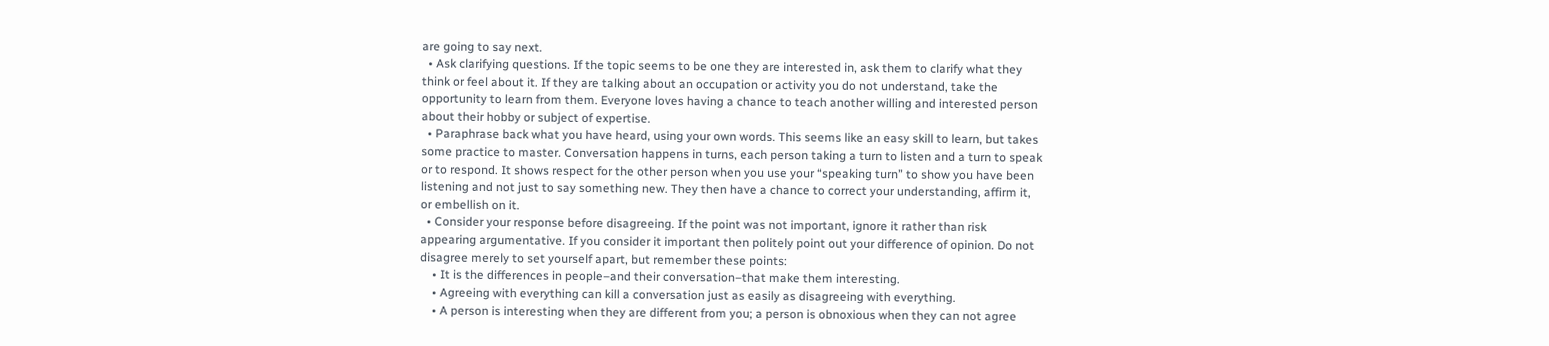are going to say next.
  • Ask clarifying questions. If the topic seems to be one they are interested in, ask them to clarify what they think or feel about it. If they are talking about an occupation or activity you do not understand, take the opportunity to learn from them. Everyone loves having a chance to teach another willing and interested person about their hobby or subject of expertise.
  • Paraphrase back what you have heard, using your own words. This seems like an easy skill to learn, but takes some practice to master. Conversation happens in turns, each person taking a turn to listen and a turn to speak or to respond. It shows respect for the other person when you use your “speaking turn” to show you have been listening and not just to say something new. They then have a chance to correct your understanding, affirm it, or embellish on it.
  • Consider your response before disagreeing. If the point was not important, ignore it rather than risk appearing argumentative. If you consider it important then politely point out your difference of opinion. Do not disagree merely to set yourself apart, but remember these points:
    • It is the differences in people–and their conversation–that make them interesting.
    • Agreeing with everything can kill a conversation just as easily as disagreeing with everything.
    • A person is interesting when they are different from you; a person is obnoxious when they can not agree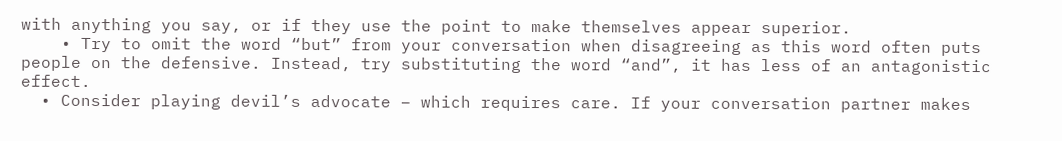with anything you say, or if they use the point to make themselves appear superior.
    • Try to omit the word “but” from your conversation when disagreeing as this word often puts people on the defensive. Instead, try substituting the word “and”, it has less of an antagonistic effect.
  • Consider playing devil’s advocate – which requires care. If your conversation partner makes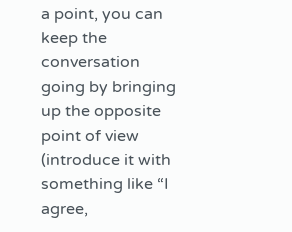a point, you can keep the conversation going by bringing up the opposite point of view (introduce it with something like “I agree,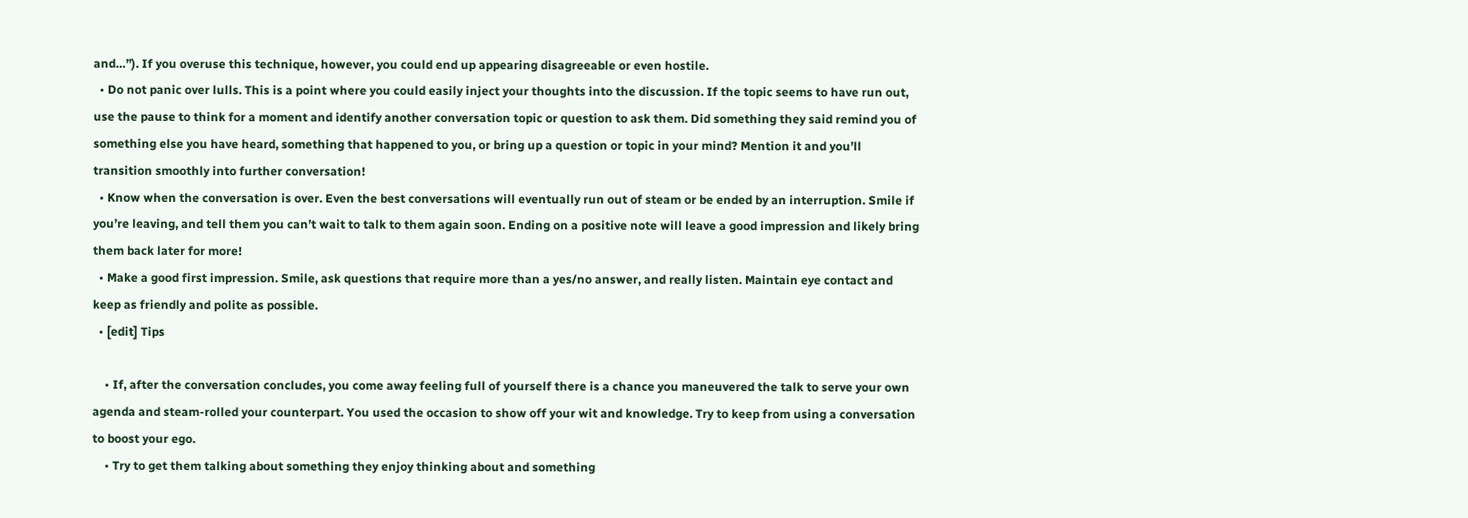and…”). If you overuse this technique, however, you could end up appearing disagreeable or even hostile.
  • Do not panic over lulls. This is a point where you could easily inject your thoughts into the discussion. If the topic seems to have run out, use the pause to think for a moment and identify another conversation topic or question to ask them. Did something they said remind you of something else you have heard, something that happened to you, or bring up a question or topic in your mind? Mention it and you’ll transition smoothly into further conversation!
  • Know when the conversation is over. Even the best conversations will eventually run out of steam or be ended by an interruption. Smile if you’re leaving, and tell them you can’t wait to talk to them again soon. Ending on a positive note will leave a good impression and likely bring them back later for more!
  • Make a good first impression. Smile, ask questions that require more than a yes/no answer, and really listen. Maintain eye contact and keep as friendly and polite as possible.
  • [edit] Tips

    • If, after the conversation concludes, you come away feeling full of yourself there is a chance you maneuvered the talk to serve your own agenda and steam-rolled your counterpart. You used the occasion to show off your wit and knowledge. Try to keep from using a conversation to boost your ego.
    • Try to get them talking about something they enjoy thinking about and something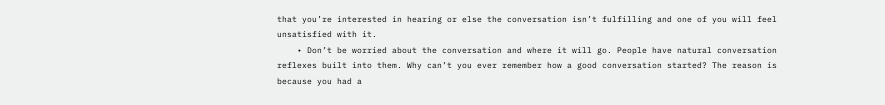that you’re interested in hearing or else the conversation isn’t fulfilling and one of you will feel unsatisfied with it.
    • Don’t be worried about the conversation and where it will go. People have natural conversation reflexes built into them. Why can’t you ever remember how a good conversation started? The reason is because you had a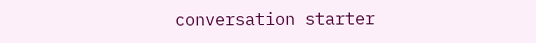conversation starter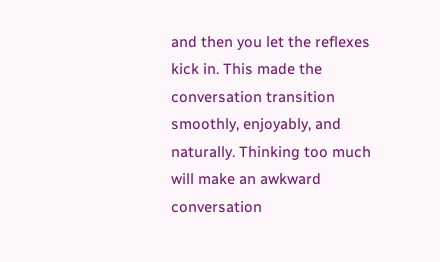and then you let the reflexes kick in. This made the conversation transition smoothly, enjoyably, and naturally. Thinking too much will make an awkward conversation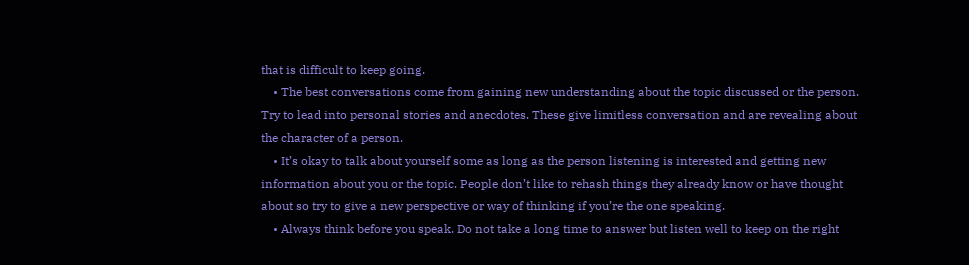that is difficult to keep going.
    • The best conversations come from gaining new understanding about the topic discussed or the person. Try to lead into personal stories and anecdotes. These give limitless conversation and are revealing about the character of a person.
    • It’s okay to talk about yourself some as long as the person listening is interested and getting new information about you or the topic. People don’t like to rehash things they already know or have thought about so try to give a new perspective or way of thinking if you’re the one speaking.
    • Always think before you speak. Do not take a long time to answer but listen well to keep on the right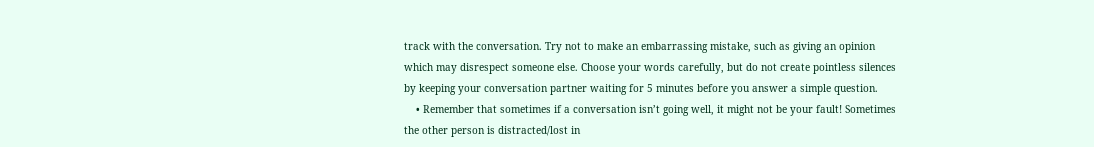track with the conversation. Try not to make an embarrassing mistake, such as giving an opinion which may disrespect someone else. Choose your words carefully, but do not create pointless silences by keeping your conversation partner waiting for 5 minutes before you answer a simple question.
    • Remember that sometimes if a conversation isn’t going well, it might not be your fault! Sometimes the other person is distracted/lost in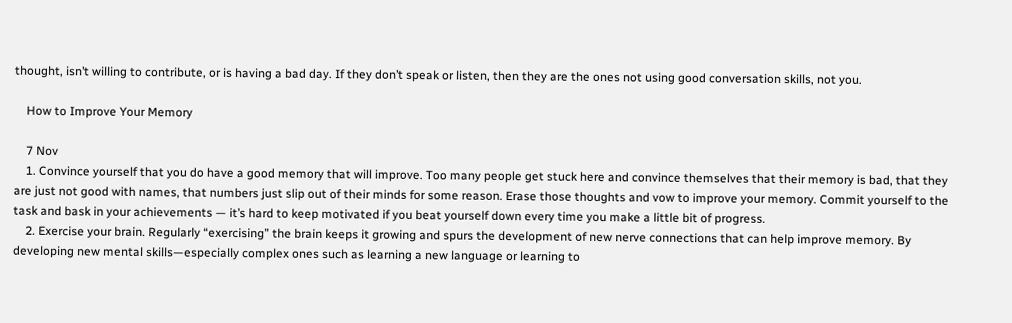thought, isn’t willing to contribute, or is having a bad day. If they don’t speak or listen, then they are the ones not using good conversation skills, not you.

    How to Improve Your Memory

    7 Nov
    1. Convince yourself that you do have a good memory that will improve. Too many people get stuck here and convince themselves that their memory is bad, that they are just not good with names, that numbers just slip out of their minds for some reason. Erase those thoughts and vow to improve your memory. Commit yourself to the task and bask in your achievements — it’s hard to keep motivated if you beat yourself down every time you make a little bit of progress.
    2. Exercise your brain. Regularly “exercising” the brain keeps it growing and spurs the development of new nerve connections that can help improve memory. By developing new mental skills—especially complex ones such as learning a new language or learning to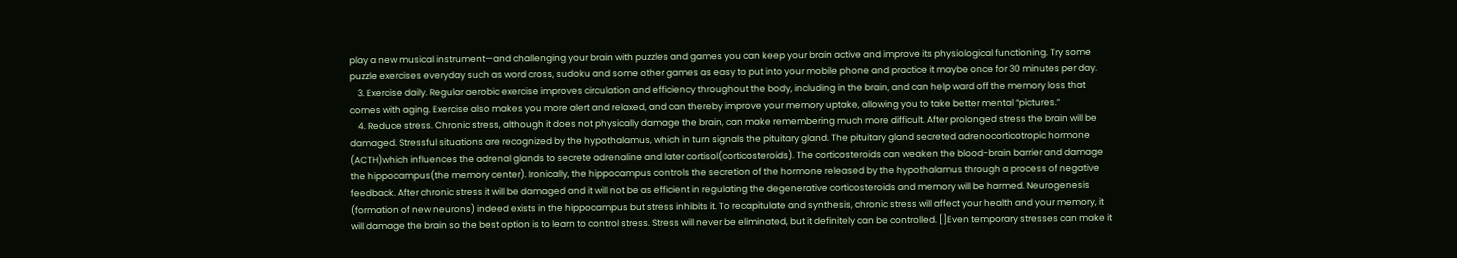play a new musical instrument—and challenging your brain with puzzles and games you can keep your brain active and improve its physiological functioning. Try some puzzle exercises everyday such as word cross, sudoku and some other games as easy to put into your mobile phone and practice it maybe once for 30 minutes per day.
    3. Exercise daily. Regular aerobic exercise improves circulation and efficiency throughout the body, including in the brain, and can help ward off the memory loss that comes with aging. Exercise also makes you more alert and relaxed, and can thereby improve your memory uptake, allowing you to take better mental “pictures.”
    4. Reduce stress. Chronic stress, although it does not physically damage the brain, can make remembering much more difficult. After prolonged stress the brain will be damaged. Stressful situations are recognized by the hypothalamus, which in turn signals the pituitary gland. The pituitary gland secreted adrenocorticotropic hormone (ACTH)which influences the adrenal glands to secrete adrenaline and later cortisol(corticosteroids). The corticosteroids can weaken the blood-brain barrier and damage the hippocampus(the memory center). Ironically, the hippocampus controls the secretion of the hormone released by the hypothalamus through a process of negative feedback. After chronic stress it will be damaged and it will not be as efficient in regulating the degenerative corticosteroids and memory will be harmed. Neurogenesis (formation of new neurons) indeed exists in the hippocampus but stress inhibits it. To recapitulate and synthesis, chronic stress will affect your health and your memory, it will damage the brain so the best option is to learn to control stress. Stress will never be eliminated, but it definitely can be controlled. []Even temporary stresses can make it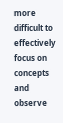more difficult to effectively focus on concepts and observe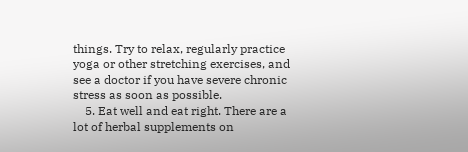things. Try to relax, regularly practice yoga or other stretching exercises, and see a doctor if you have severe chronic stress as soon as possible.
    5. Eat well and eat right. There are a lot of herbal supplements on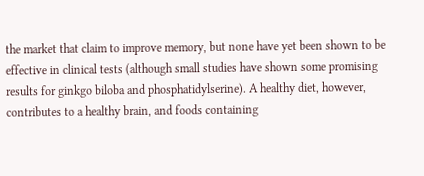the market that claim to improve memory, but none have yet been shown to be effective in clinical tests (although small studies have shown some promising results for ginkgo biloba and phosphatidylserine). A healthy diet, however, contributes to a healthy brain, and foods containing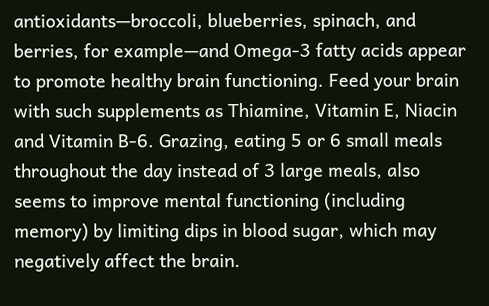antioxidants—broccoli, blueberries, spinach, and berries, for example—and Omega-3 fatty acids appear to promote healthy brain functioning. Feed your brain with such supplements as Thiamine, Vitamin E, Niacin and Vitamin B-6. Grazing, eating 5 or 6 small meals throughout the day instead of 3 large meals, also seems to improve mental functioning (including memory) by limiting dips in blood sugar, which may negatively affect the brain.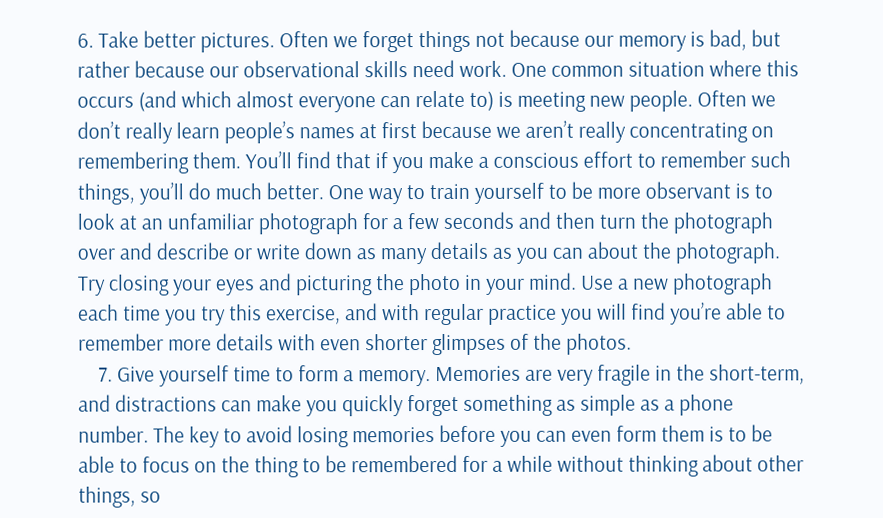6. Take better pictures. Often we forget things not because our memory is bad, but rather because our observational skills need work. One common situation where this occurs (and which almost everyone can relate to) is meeting new people. Often we don’t really learn people’s names at first because we aren’t really concentrating on remembering them. You’ll find that if you make a conscious effort to remember such things, you’ll do much better. One way to train yourself to be more observant is to look at an unfamiliar photograph for a few seconds and then turn the photograph over and describe or write down as many details as you can about the photograph. Try closing your eyes and picturing the photo in your mind. Use a new photograph each time you try this exercise, and with regular practice you will find you’re able to remember more details with even shorter glimpses of the photos.
    7. Give yourself time to form a memory. Memories are very fragile in the short-term, and distractions can make you quickly forget something as simple as a phone number. The key to avoid losing memories before you can even form them is to be able to focus on the thing to be remembered for a while without thinking about other things, so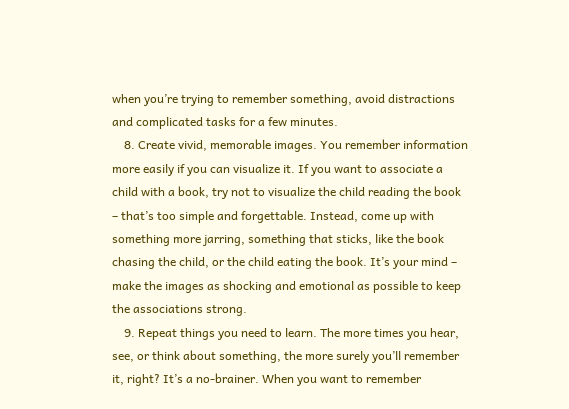when you’re trying to remember something, avoid distractions and complicated tasks for a few minutes.
    8. Create vivid, memorable images. You remember information more easily if you can visualize it. If you want to associate a child with a book, try not to visualize the child reading the book – that’s too simple and forgettable. Instead, come up with something more jarring, something that sticks, like the book chasing the child, or the child eating the book. It’s your mind – make the images as shocking and emotional as possible to keep the associations strong.
    9. Repeat things you need to learn. The more times you hear, see, or think about something, the more surely you’ll remember it, right? It’s a no-brainer. When you want to remember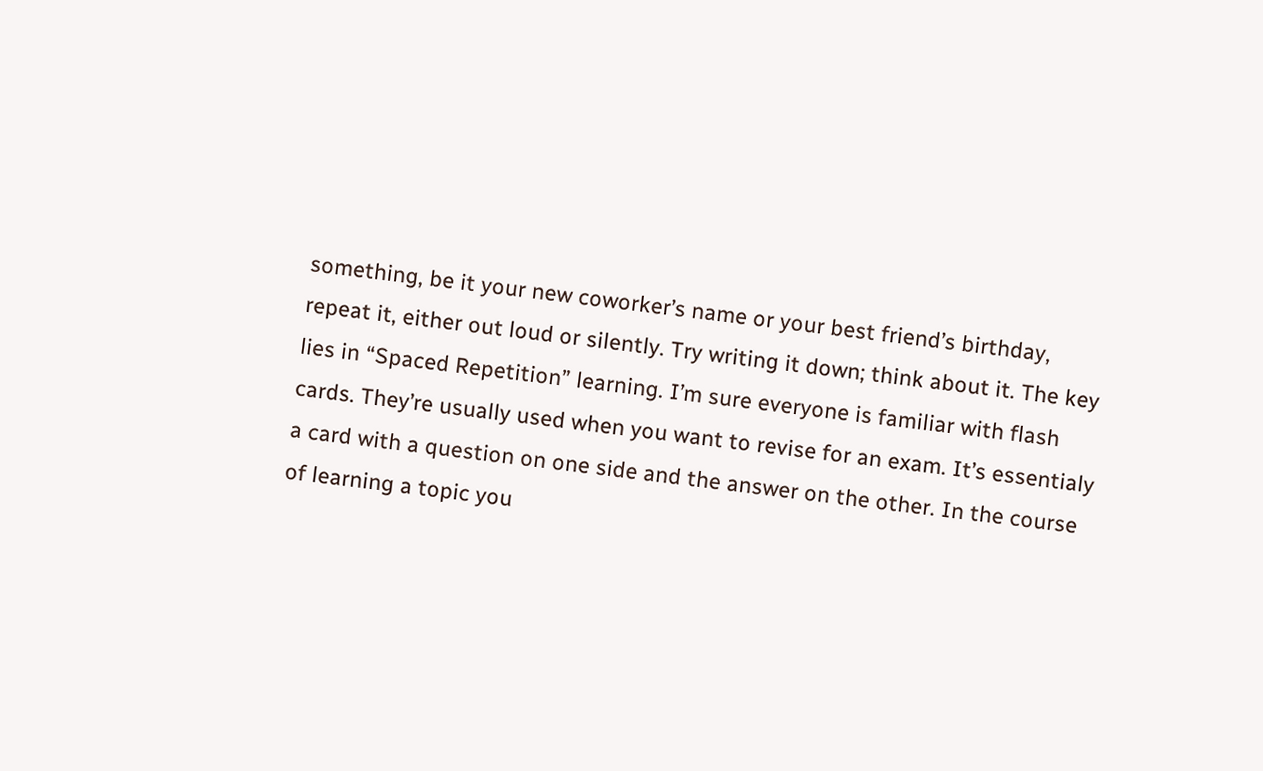something, be it your new coworker’s name or your best friend’s birthday, repeat it, either out loud or silently. Try writing it down; think about it. The key lies in “Spaced Repetition” learning. I’m sure everyone is familiar with flash cards. They’re usually used when you want to revise for an exam. It’s essentialy a card with a question on one side and the answer on the other. In the course of learning a topic you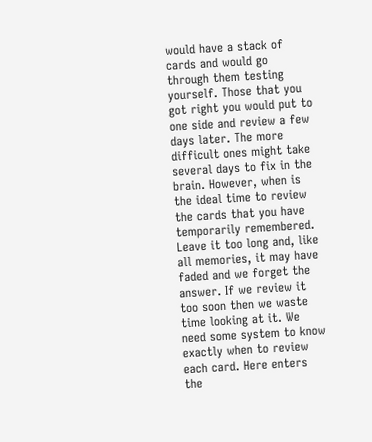would have a stack of cards and would go through them testing yourself. Those that you got right you would put to one side and review a few days later. The more difficult ones might take several days to fix in the brain. However, when is the ideal time to review the cards that you have temporarily remembered. Leave it too long and, like all memories, it may have faded and we forget the answer. If we review it too soon then we waste time looking at it. We need some system to know exactly when to review each card. Here enters the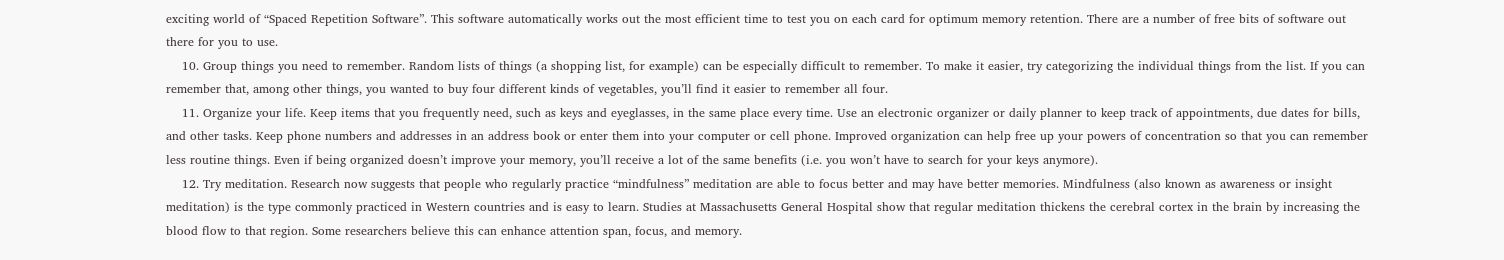exciting world of “Spaced Repetition Software”. This software automatically works out the most efficient time to test you on each card for optimum memory retention. There are a number of free bits of software out there for you to use.
    10. Group things you need to remember. Random lists of things (a shopping list, for example) can be especially difficult to remember. To make it easier, try categorizing the individual things from the list. If you can remember that, among other things, you wanted to buy four different kinds of vegetables, you’ll find it easier to remember all four.
    11. Organize your life. Keep items that you frequently need, such as keys and eyeglasses, in the same place every time. Use an electronic organizer or daily planner to keep track of appointments, due dates for bills, and other tasks. Keep phone numbers and addresses in an address book or enter them into your computer or cell phone. Improved organization can help free up your powers of concentration so that you can remember less routine things. Even if being organized doesn’t improve your memory, you’ll receive a lot of the same benefits (i.e. you won’t have to search for your keys anymore).
    12. Try meditation. Research now suggests that people who regularly practice “mindfulness” meditation are able to focus better and may have better memories. Mindfulness (also known as awareness or insight meditation) is the type commonly practiced in Western countries and is easy to learn. Studies at Massachusetts General Hospital show that regular meditation thickens the cerebral cortex in the brain by increasing the blood flow to that region. Some researchers believe this can enhance attention span, focus, and memory.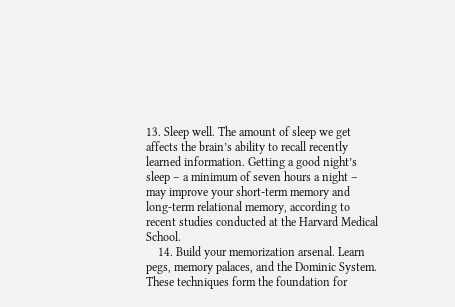13. Sleep well. The amount of sleep we get affects the brain’s ability to recall recently learned information. Getting a good night’s sleep – a minimum of seven hours a night – may improve your short-term memory and long-term relational memory, according to recent studies conducted at the Harvard Medical School.
    14. Build your memorization arsenal. Learn pegs, memory palaces, and the Dominic System. These techniques form the foundation for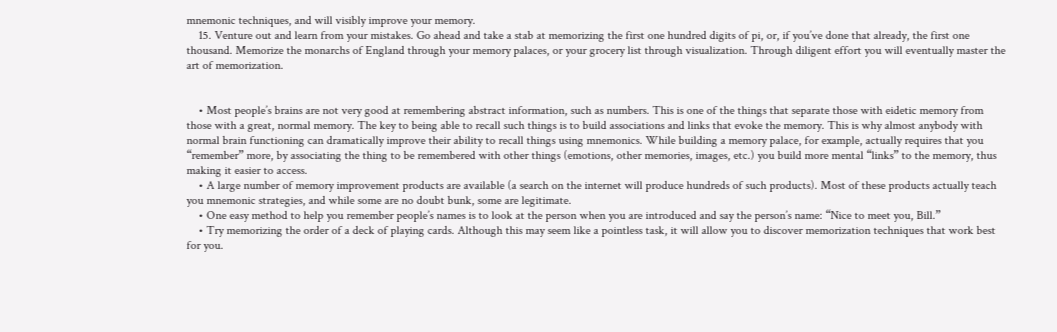mnemonic techniques, and will visibly improve your memory.
    15. Venture out and learn from your mistakes. Go ahead and take a stab at memorizing the first one hundred digits of pi, or, if you’ve done that already, the first one thousand. Memorize the monarchs of England through your memory palaces, or your grocery list through visualization. Through diligent effort you will eventually master the art of memorization.


    • Most people’s brains are not very good at remembering abstract information, such as numbers. This is one of the things that separate those with eidetic memory from those with a great, normal memory. The key to being able to recall such things is to build associations and links that evoke the memory. This is why almost anybody with normal brain functioning can dramatically improve their ability to recall things using mnemonics. While building a memory palace, for example, actually requires that you “remember” more, by associating the thing to be remembered with other things (emotions, other memories, images, etc.) you build more mental “links” to the memory, thus making it easier to access.
    • A large number of memory improvement products are available (a search on the internet will produce hundreds of such products). Most of these products actually teach you mnemonic strategies, and while some are no doubt bunk, some are legitimate.
    • One easy method to help you remember people’s names is to look at the person when you are introduced and say the person’s name: “Nice to meet you, Bill.”
    • Try memorizing the order of a deck of playing cards. Although this may seem like a pointless task, it will allow you to discover memorization techniques that work best for you.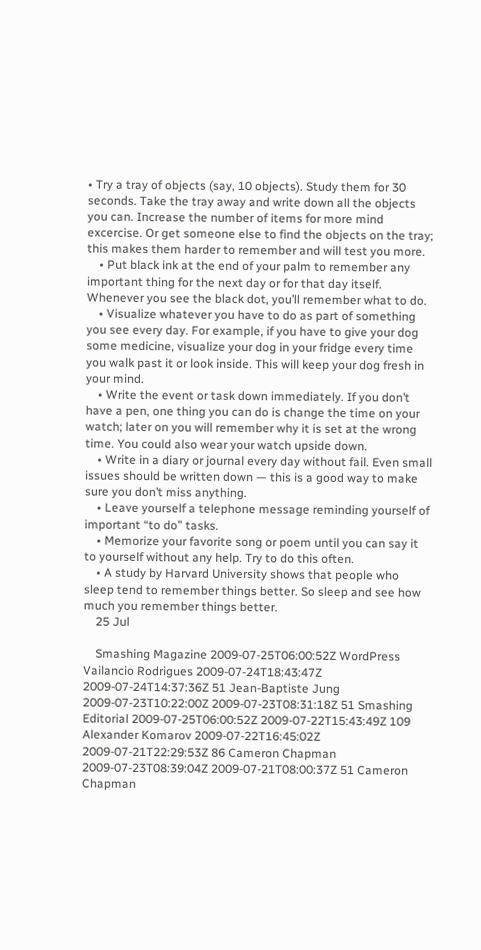• Try a tray of objects (say, 10 objects). Study them for 30 seconds. Take the tray away and write down all the objects you can. Increase the number of items for more mind excercise. Or get someone else to find the objects on the tray; this makes them harder to remember and will test you more.
    • Put black ink at the end of your palm to remember any important thing for the next day or for that day itself. Whenever you see the black dot, you’ll remember what to do.
    • Visualize whatever you have to do as part of something you see every day. For example, if you have to give your dog some medicine, visualize your dog in your fridge every time you walk past it or look inside. This will keep your dog fresh in your mind.
    • Write the event or task down immediately. If you don’t have a pen, one thing you can do is change the time on your watch; later on you will remember why it is set at the wrong time. You could also wear your watch upside down.
    • Write in a diary or journal every day without fail. Even small issues should be written down — this is a good way to make sure you don’t miss anything.
    • Leave yourself a telephone message reminding yourself of important “to do” tasks.
    • Memorize your favorite song or poem until you can say it to yourself without any help. Try to do this often.
    • A study by Harvard University shows that people who sleep tend to remember things better. So sleep and see how much you remember things better.
    25 Jul

    Smashing Magazine 2009-07-25T06:00:52Z WordPress Vailancio Rodrigues 2009-07-24T18:43:47Z 2009-07-24T14:37:36Z 51 Jean-Baptiste Jung 2009-07-23T10:22:00Z 2009-07-23T08:31:18Z 51 Smashing Editorial 2009-07-25T06:00:52Z 2009-07-22T15:43:49Z 109 Alexander Komarov 2009-07-22T16:45:02Z 2009-07-21T22:29:53Z 86 Cameron Chapman 2009-07-23T08:39:04Z 2009-07-21T08:00:37Z 51 Cameron Chapman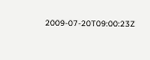2009-07-20T09:00:23Z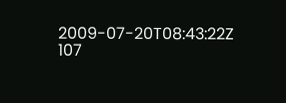2009-07-20T08:43:22Z 107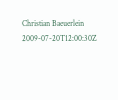Christian Baeuerlein 2009-07-20T12:00:30Z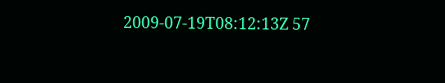2009-07-19T08:12:13Z 57